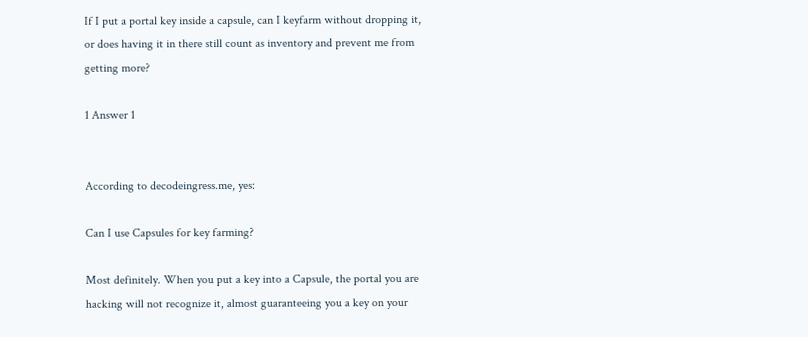If I put a portal key inside a capsule, can I keyfarm without dropping it, or does having it in there still count as inventory and prevent me from getting more?

1 Answer 1


According to decodeingress.me, yes:

Can I use Capsules for key farming?

Most definitely. When you put a key into a Capsule, the portal you are hacking will not recognize it, almost guaranteeing you a key on your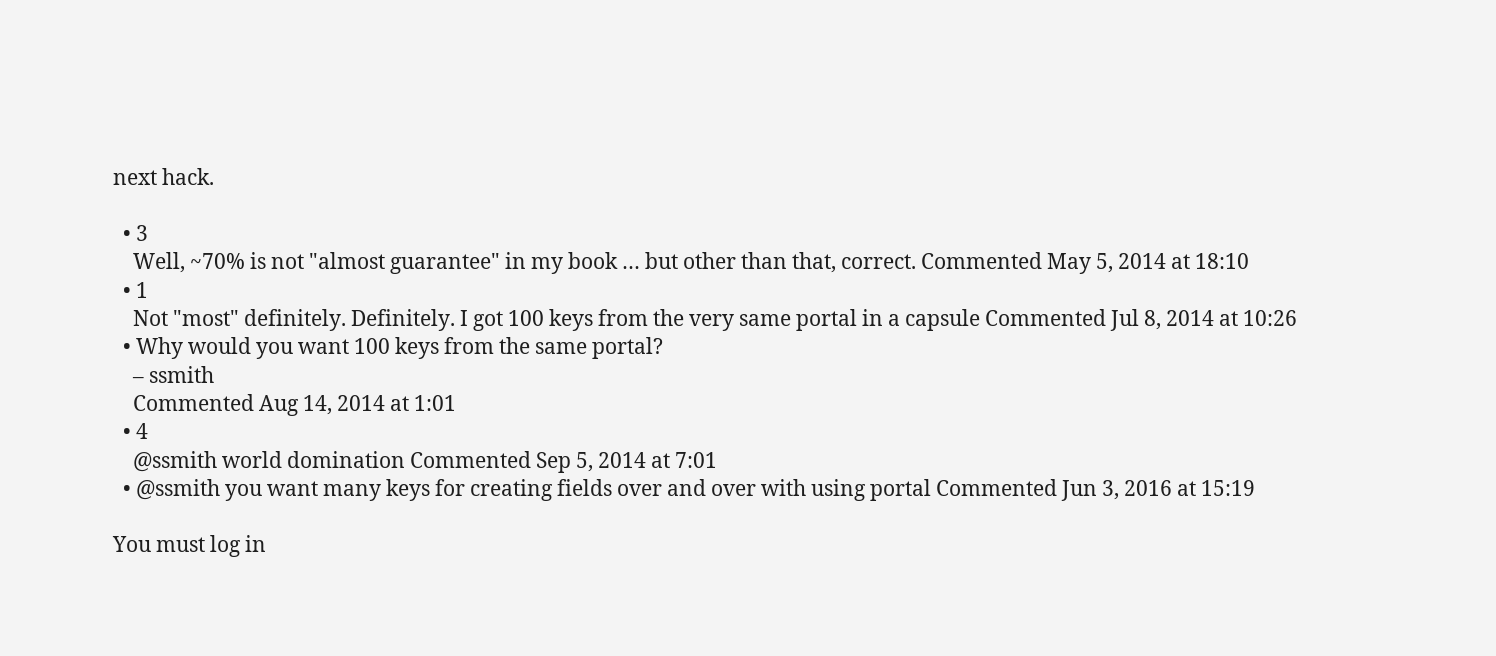next hack.

  • 3
    Well, ~70% is not "almost guarantee" in my book … but other than that, correct. Commented May 5, 2014 at 18:10
  • 1
    Not "most" definitely. Definitely. I got 100 keys from the very same portal in a capsule Commented Jul 8, 2014 at 10:26
  • Why would you want 100 keys from the same portal?
    – ssmith
    Commented Aug 14, 2014 at 1:01
  • 4
    @ssmith world domination Commented Sep 5, 2014 at 7:01
  • @ssmith you want many keys for creating fields over and over with using portal Commented Jun 3, 2016 at 15:19

You must log in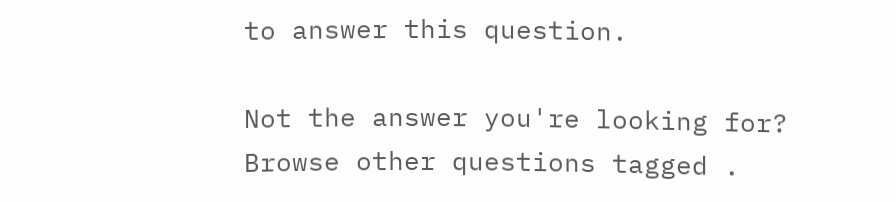to answer this question.

Not the answer you're looking for? Browse other questions tagged .